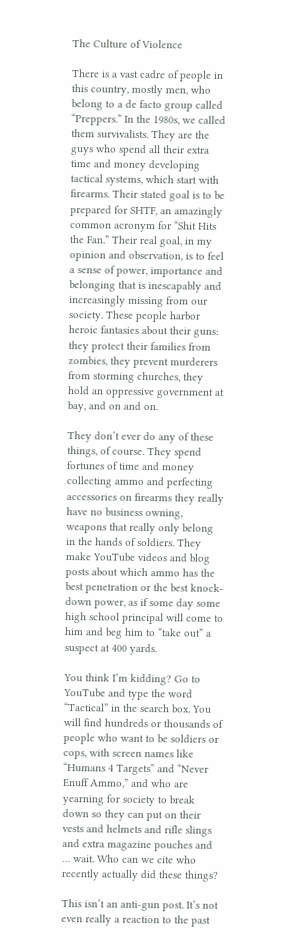The Culture of Violence

There is a vast cadre of people in this country, mostly men, who belong to a de facto group called “Preppers.” In the 1980s, we called them survivalists. They are the guys who spend all their extra time and money developing tactical systems, which start with firearms. Their stated goal is to be prepared for SHTF, an amazingly common acronym for “Shit Hits the Fan.” Their real goal, in my opinion and observation, is to feel a sense of power, importance and belonging that is inescapably and increasingly missing from our society. These people harbor heroic fantasies about their guns: they protect their families from zombies, they prevent murderers from storming churches, they hold an oppressive government at bay, and on and on.

They don’t ever do any of these things, of course. They spend fortunes of time and money collecting ammo and perfecting accessories on firearms they really have no business owning, weapons that really only belong in the hands of soldiers. They make YouTube videos and blog posts about which ammo has the best penetration or the best knock-down power, as if some day some high school principal will come to him and beg him to “take out” a suspect at 400 yards.

You think I’m kidding? Go to YouTube and type the word “Tactical” in the search box. You will find hundreds or thousands of people who want to be soldiers or cops, with screen names like “Humans 4 Targets” and “Never Enuff Ammo,” and who are yearning for society to break down so they can put on their vests and helmets and rifle slings and extra magazine pouches and … wait. Who can we cite who recently actually did these things?

This isn’t an anti-gun post. It’s not even really a reaction to the past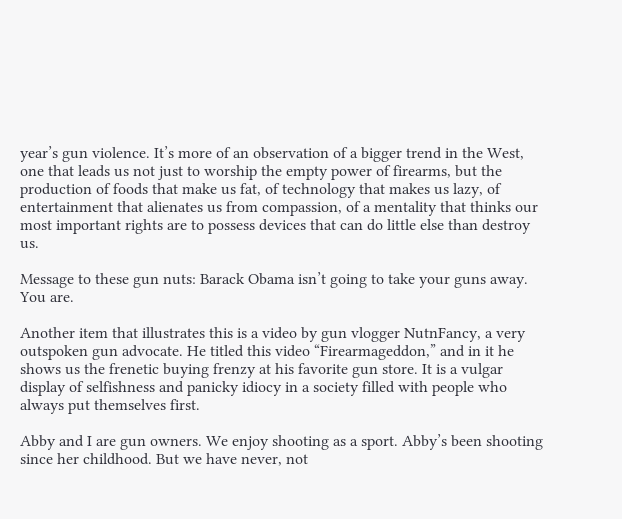year’s gun violence. It’s more of an observation of a bigger trend in the West, one that leads us not just to worship the empty power of firearms, but the production of foods that make us fat, of technology that makes us lazy, of entertainment that alienates us from compassion, of a mentality that thinks our most important rights are to possess devices that can do little else than destroy us.

Message to these gun nuts: Barack Obama isn’t going to take your guns away. You are.

Another item that illustrates this is a video by gun vlogger NutnFancy, a very outspoken gun advocate. He titled this video “Firearmageddon,” and in it he shows us the frenetic buying frenzy at his favorite gun store. It is a vulgar display of selfishness and panicky idiocy in a society filled with people who always put themselves first.

Abby and I are gun owners. We enjoy shooting as a sport. Abby’s been shooting since her childhood. But we have never, not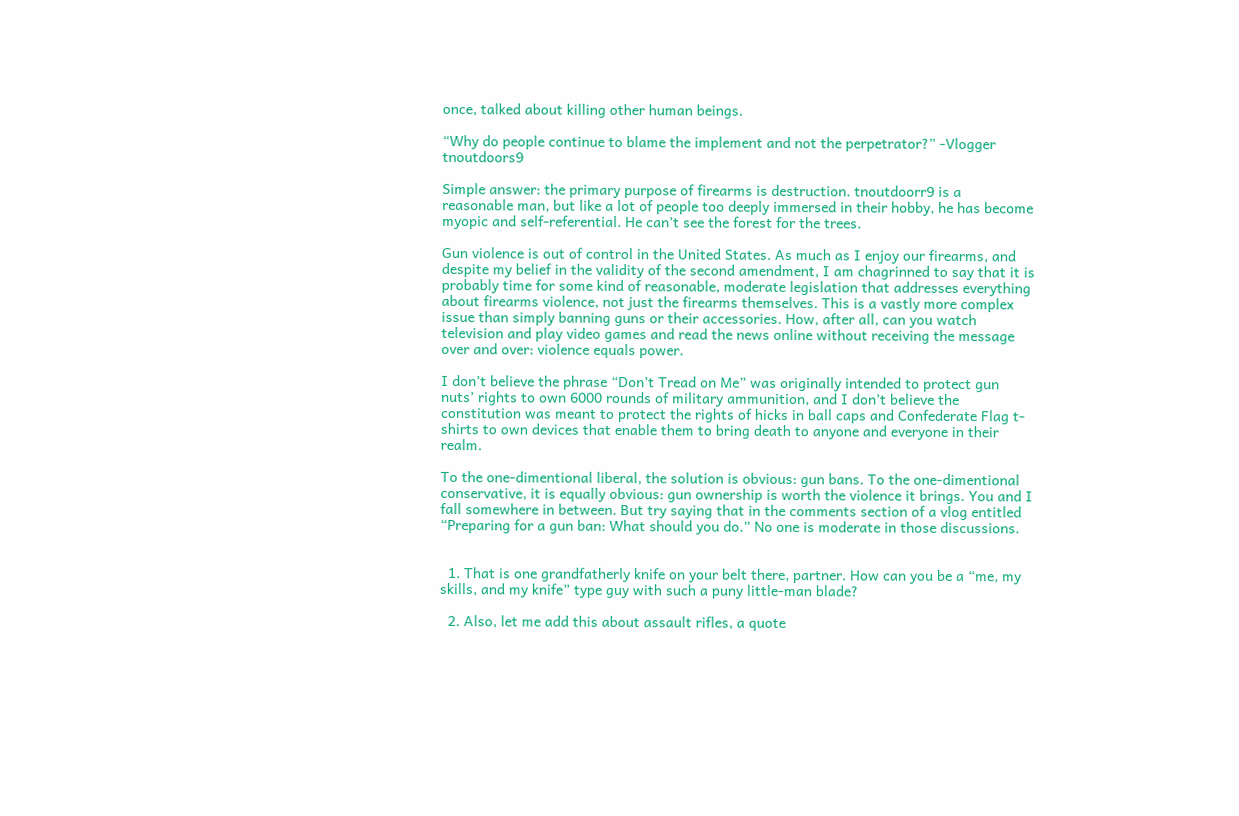once, talked about killing other human beings.

“Why do people continue to blame the implement and not the perpetrator?” -Vlogger tnoutdoors9

Simple answer: the primary purpose of firearms is destruction. tnoutdoorr9 is a reasonable man, but like a lot of people too deeply immersed in their hobby, he has become myopic and self-referential. He can’t see the forest for the trees.

Gun violence is out of control in the United States. As much as I enjoy our firearms, and despite my belief in the validity of the second amendment, I am chagrinned to say that it is probably time for some kind of reasonable, moderate legislation that addresses everything about firearms violence, not just the firearms themselves. This is a vastly more complex issue than simply banning guns or their accessories. How, after all, can you watch television and play video games and read the news online without receiving the message over and over: violence equals power.

I don’t believe the phrase “Don’t Tread on Me” was originally intended to protect gun nuts’ rights to own 6000 rounds of military ammunition, and I don’t believe the constitution was meant to protect the rights of hicks in ball caps and Confederate Flag t-shirts to own devices that enable them to bring death to anyone and everyone in their realm.

To the one-dimentional liberal, the solution is obvious: gun bans. To the one-dimentional conservative, it is equally obvious: gun ownership is worth the violence it brings. You and I fall somewhere in between. But try saying that in the comments section of a vlog entitled “Preparing for a gun ban: What should you do.” No one is moderate in those discussions.


  1. That is one grandfatherly knife on your belt there, partner. How can you be a “me, my skills, and my knife” type guy with such a puny little-man blade?

  2. Also, let me add this about assault rifles, a quote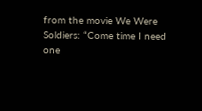from the movie We Were Soldiers: “Come time I need one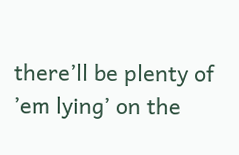there’ll be plenty of ’em lying’ on the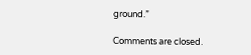ground.”

Comments are closed.